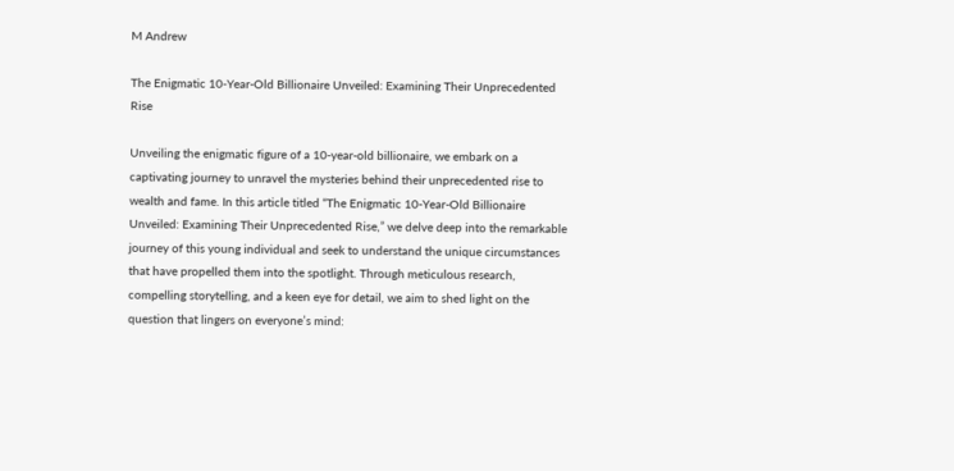M Andrew

The Enigmatic 10-Year-Old Billionaire Unveiled: Examining Their Unprecedented Rise

Unveiling the enigmatic figure of a 10-year-old billionaire, we embark on a captivating journey to unravel the mysteries behind their unprecedented rise to wealth and fame. In this article titled “The Enigmatic 10-Year-Old Billionaire Unveiled: Examining Their Unprecedented Rise,” we delve deep into the remarkable journey of this young individual and seek to understand the unique circumstances that have propelled them into the spotlight. Through meticulous research, compelling storytelling, and a keen eye for detail, we aim to shed light on the question that lingers on everyone’s mind: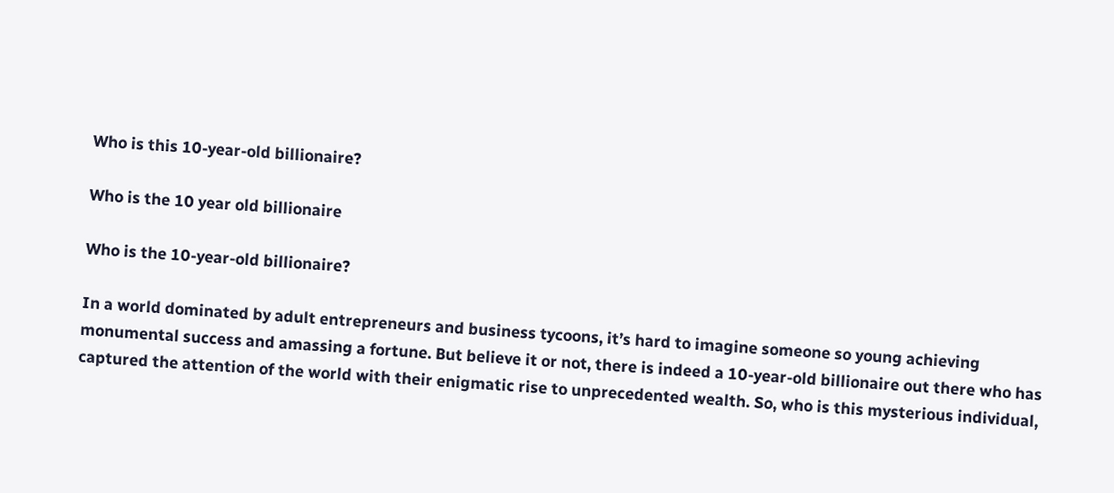Who is this 10-year-old billionaire?

Who is the 10 year old billionaire

Who is the 10-year-old billionaire?

In a world dominated by adult entrepreneurs and business tycoons, it’s hard to imagine someone so young achieving monumental success and amassing a fortune. But believe it or not, there is indeed a 10-year-old billionaire out there who has captured the attention of the world with their enigmatic rise to unprecedented wealth. So, who is this mysterious individual,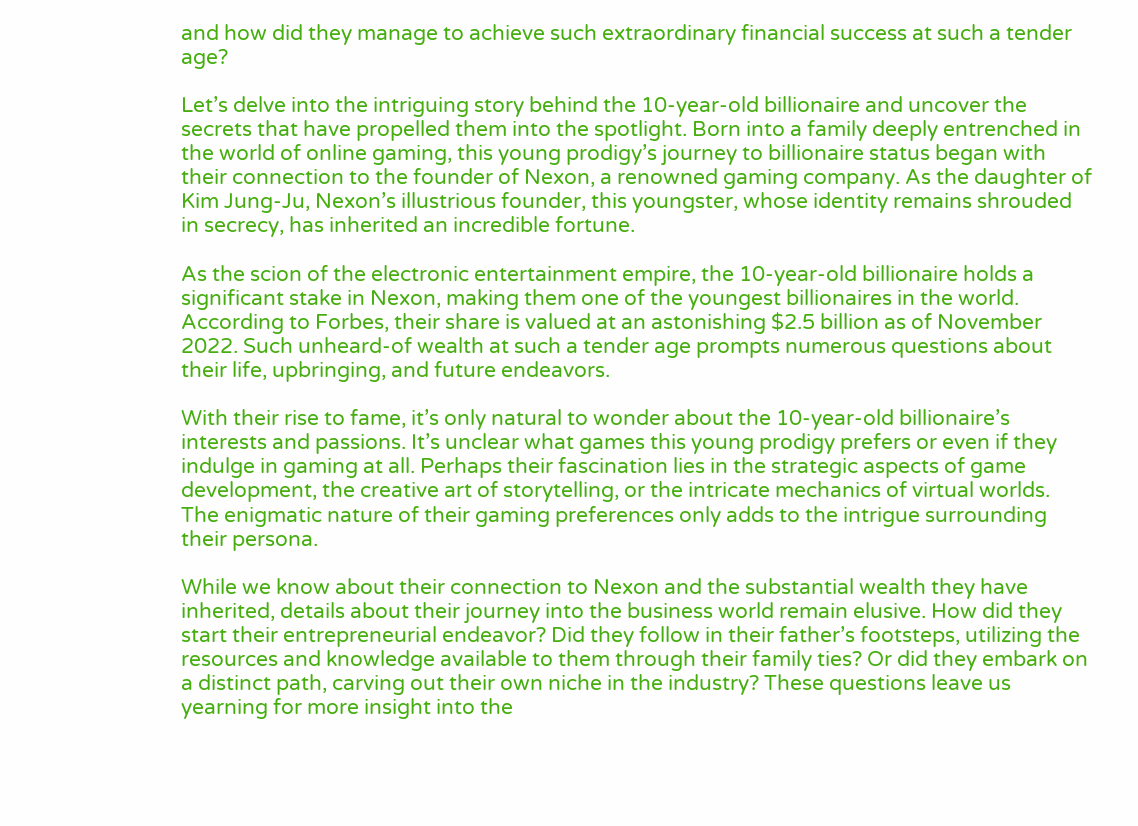and how did they manage to achieve such extraordinary financial success at such a tender age?

Let’s delve into the intriguing story behind the 10-year-old billionaire and uncover the secrets that have propelled them into the spotlight. Born into a family deeply entrenched in the world of online gaming, this young prodigy’s journey to billionaire status began with their connection to the founder of Nexon, a renowned gaming company. As the daughter of Kim Jung-Ju, Nexon’s illustrious founder, this youngster, whose identity remains shrouded in secrecy, has inherited an incredible fortune.

As the scion of the electronic entertainment empire, the 10-year-old billionaire holds a significant stake in Nexon, making them one of the youngest billionaires in the world. According to Forbes, their share is valued at an astonishing $2.5 billion as of November 2022. Such unheard-of wealth at such a tender age prompts numerous questions about their life, upbringing, and future endeavors.

With their rise to fame, it’s only natural to wonder about the 10-year-old billionaire’s interests and passions. It’s unclear what games this young prodigy prefers or even if they indulge in gaming at all. Perhaps their fascination lies in the strategic aspects of game development, the creative art of storytelling, or the intricate mechanics of virtual worlds. The enigmatic nature of their gaming preferences only adds to the intrigue surrounding their persona.

While we know about their connection to Nexon and the substantial wealth they have inherited, details about their journey into the business world remain elusive. How did they start their entrepreneurial endeavor? Did they follow in their father’s footsteps, utilizing the resources and knowledge available to them through their family ties? Or did they embark on a distinct path, carving out their own niche in the industry? These questions leave us yearning for more insight into the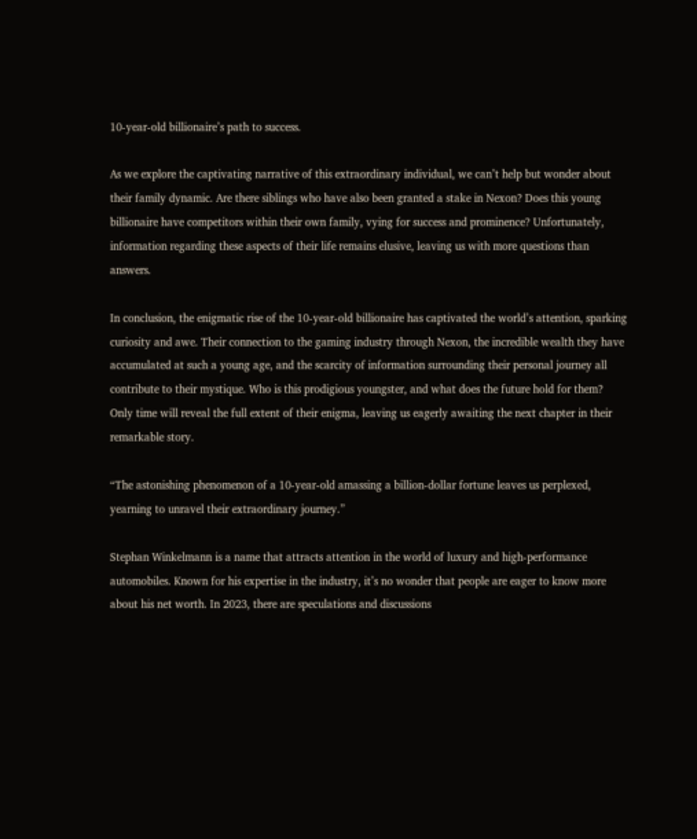10-year-old billionaire’s path to success.

As we explore the captivating narrative of this extraordinary individual, we can’t help but wonder about their family dynamic. Are there siblings who have also been granted a stake in Nexon? Does this young billionaire have competitors within their own family, vying for success and prominence? Unfortunately, information regarding these aspects of their life remains elusive, leaving us with more questions than answers.

In conclusion, the enigmatic rise of the 10-year-old billionaire has captivated the world’s attention, sparking curiosity and awe. Their connection to the gaming industry through Nexon, the incredible wealth they have accumulated at such a young age, and the scarcity of information surrounding their personal journey all contribute to their mystique. Who is this prodigious youngster, and what does the future hold for them? Only time will reveal the full extent of their enigma, leaving us eagerly awaiting the next chapter in their remarkable story.

“The astonishing phenomenon of a 10-year-old amassing a billion-dollar fortune leaves us perplexed, yearning to unravel their extraordinary journey.”

Stephan Winkelmann is a name that attracts attention in the world of luxury and high-performance automobiles. Known for his expertise in the industry, it’s no wonder that people are eager to know more about his net worth. In 2023, there are speculations and discussions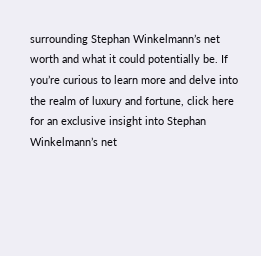surrounding Stephan Winkelmann’s net worth and what it could potentially be. If you’re curious to learn more and delve into the realm of luxury and fortune, click here for an exclusive insight into Stephan Winkelmann’s net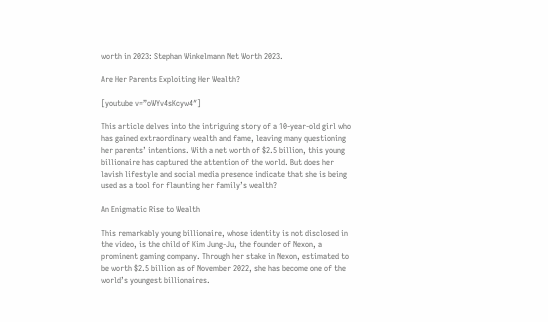worth in 2023: Stephan Winkelmann Net Worth 2023.

Are Her Parents Exploiting Her Wealth?

[youtube v=”oWYv4sKcyw4″]

This article delves into the intriguing story of a 10-year-old girl who has gained extraordinary wealth and fame, leaving many questioning her parents’ intentions. With a net worth of $2.5 billion, this young billionaire has captured the attention of the world. But does her lavish lifestyle and social media presence indicate that she is being used as a tool for flaunting her family’s wealth?

An Enigmatic Rise to Wealth

This remarkably young billionaire, whose identity is not disclosed in the video, is the child of Kim Jung-Ju, the founder of Nexon, a prominent gaming company. Through her stake in Nexon, estimated to be worth $2.5 billion as of November 2022, she has become one of the world’s youngest billionaires.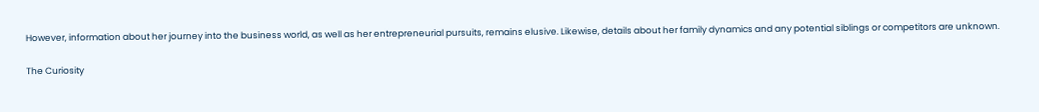However, information about her journey into the business world, as well as her entrepreneurial pursuits, remains elusive. Likewise, details about her family dynamics and any potential siblings or competitors are unknown.

The Curiosity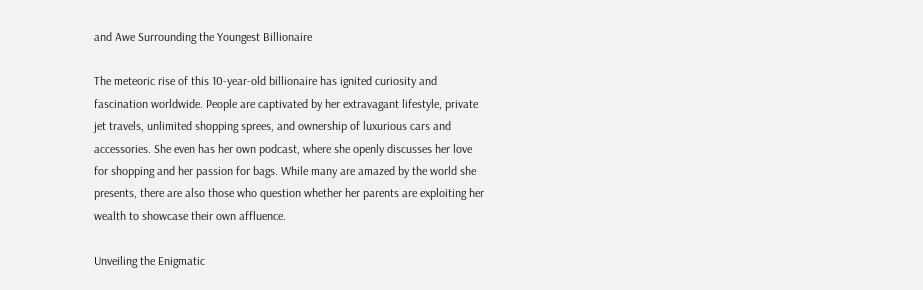and Awe Surrounding the Youngest Billionaire

The meteoric rise of this 10-year-old billionaire has ignited curiosity and fascination worldwide. People are captivated by her extravagant lifestyle, private jet travels, unlimited shopping sprees, and ownership of luxurious cars and accessories. She even has her own podcast, where she openly discusses her love for shopping and her passion for bags. While many are amazed by the world she presents, there are also those who question whether her parents are exploiting her wealth to showcase their own affluence.

Unveiling the Enigmatic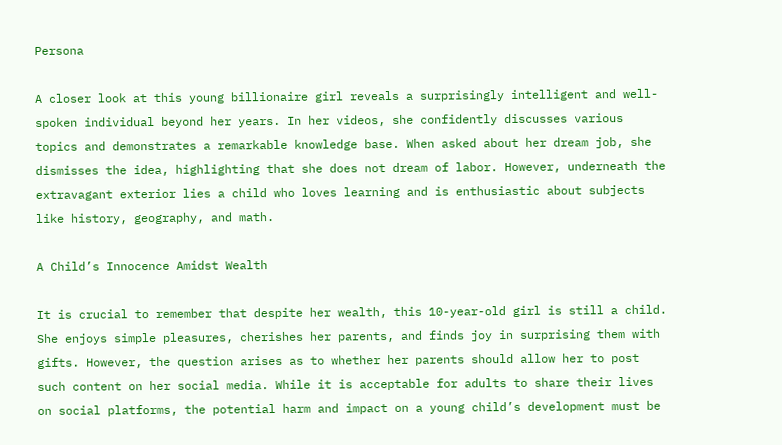Persona

A closer look at this young billionaire girl reveals a surprisingly intelligent and well-spoken individual beyond her years. In her videos, she confidently discusses various topics and demonstrates a remarkable knowledge base. When asked about her dream job, she dismisses the idea, highlighting that she does not dream of labor. However, underneath the extravagant exterior lies a child who loves learning and is enthusiastic about subjects like history, geography, and math.

A Child’s Innocence Amidst Wealth

It is crucial to remember that despite her wealth, this 10-year-old girl is still a child. She enjoys simple pleasures, cherishes her parents, and finds joy in surprising them with gifts. However, the question arises as to whether her parents should allow her to post such content on her social media. While it is acceptable for adults to share their lives on social platforms, the potential harm and impact on a young child’s development must be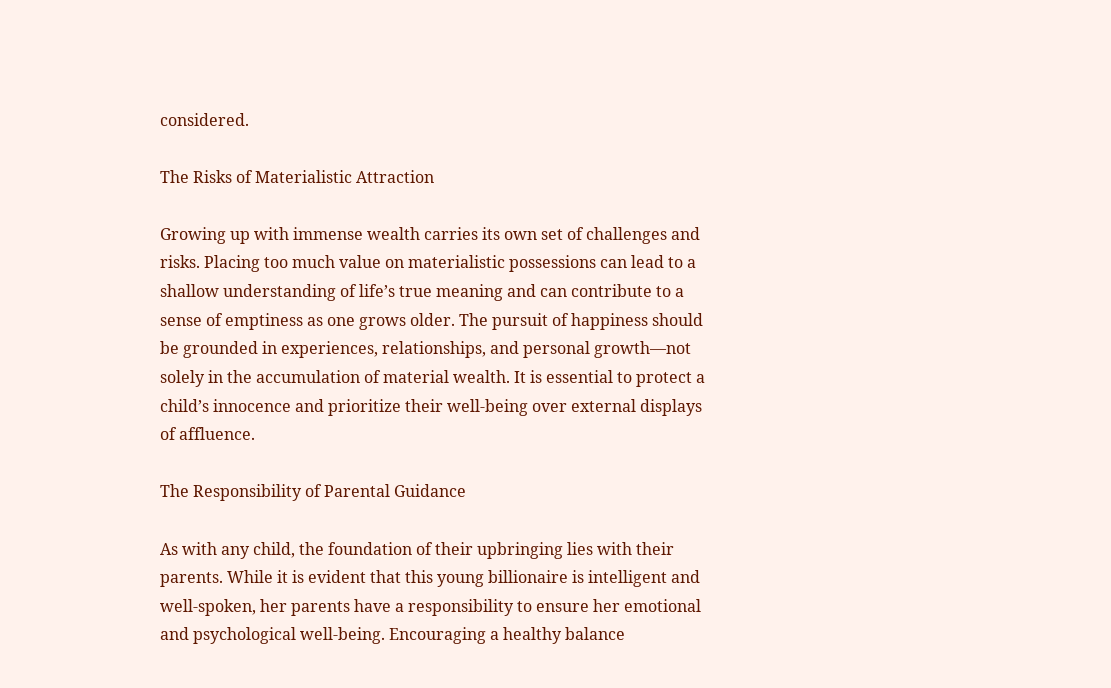considered.

The Risks of Materialistic Attraction

Growing up with immense wealth carries its own set of challenges and risks. Placing too much value on materialistic possessions can lead to a shallow understanding of life’s true meaning and can contribute to a sense of emptiness as one grows older. The pursuit of happiness should be grounded in experiences, relationships, and personal growth—not solely in the accumulation of material wealth. It is essential to protect a child’s innocence and prioritize their well-being over external displays of affluence.

The Responsibility of Parental Guidance

As with any child, the foundation of their upbringing lies with their parents. While it is evident that this young billionaire is intelligent and well-spoken, her parents have a responsibility to ensure her emotional and psychological well-being. Encouraging a healthy balance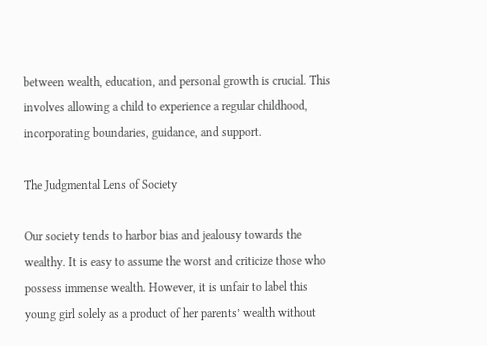between wealth, education, and personal growth is crucial. This involves allowing a child to experience a regular childhood, incorporating boundaries, guidance, and support.

The Judgmental Lens of Society

Our society tends to harbor bias and jealousy towards the wealthy. It is easy to assume the worst and criticize those who possess immense wealth. However, it is unfair to label this young girl solely as a product of her parents’ wealth without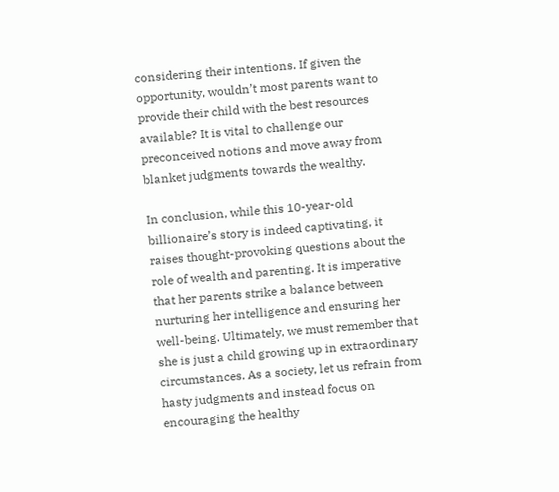considering their intentions. If given the opportunity, wouldn’t most parents want to provide their child with the best resources available? It is vital to challenge our preconceived notions and move away from blanket judgments towards the wealthy.

In conclusion, while this 10-year-old billionaire’s story is indeed captivating, it raises thought-provoking questions about the role of wealth and parenting. It is imperative that her parents strike a balance between nurturing her intelligence and ensuring her well-being. Ultimately, we must remember that she is just a child growing up in extraordinary circumstances. As a society, let us refrain from hasty judgments and instead focus on encouraging the healthy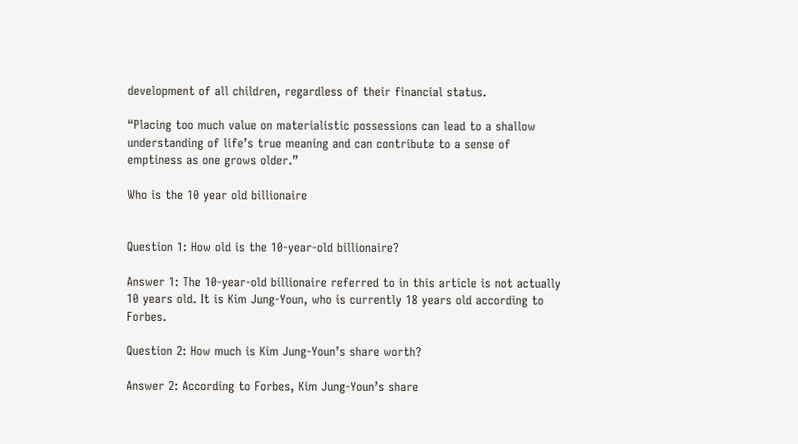development of all children, regardless of their financial status.

“Placing too much value on materialistic possessions can lead to a shallow understanding of life’s true meaning and can contribute to a sense of emptiness as one grows older.”

Who is the 10 year old billionaire


Question 1: How old is the 10-year-old billionaire?

Answer 1: The 10-year-old billionaire referred to in this article is not actually 10 years old. It is Kim Jung-Youn, who is currently 18 years old according to Forbes.

Question 2: How much is Kim Jung-Youn’s share worth?

Answer 2: According to Forbes, Kim Jung-Youn’s share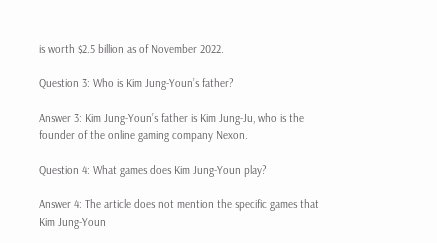is worth $2.5 billion as of November 2022.

Question 3: Who is Kim Jung-Youn’s father?

Answer 3: Kim Jung-Youn’s father is Kim Jung-Ju, who is the founder of the online gaming company Nexon.

Question 4: What games does Kim Jung-Youn play?

Answer 4: The article does not mention the specific games that Kim Jung-Youn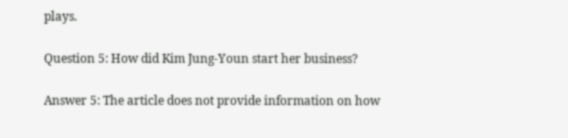plays.

Question 5: How did Kim Jung-Youn start her business?

Answer 5: The article does not provide information on how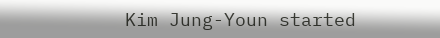Kim Jung-Youn started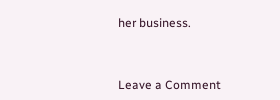her business.



Leave a Comment